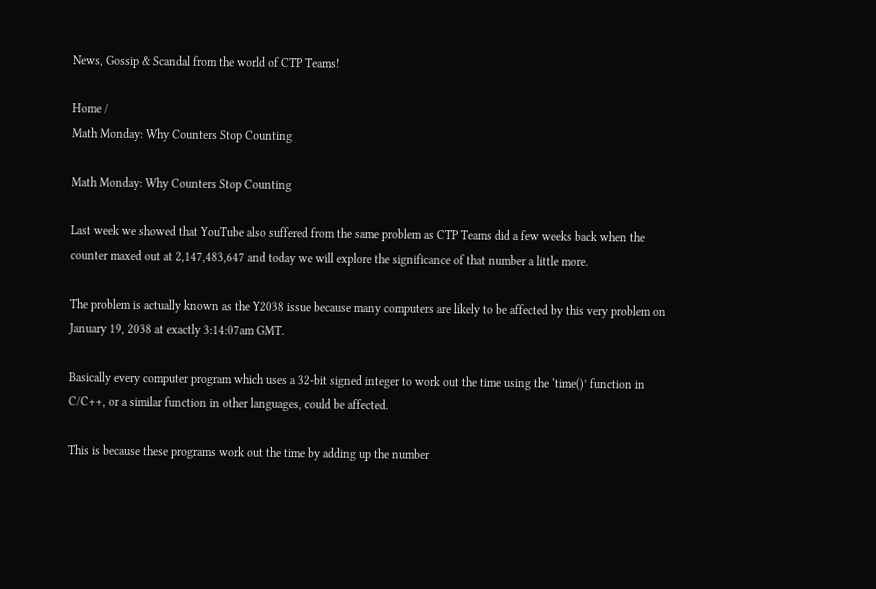News, Gossip & Scandal from the world of CTP Teams!

Home /
Math Monday: Why Counters Stop Counting

Math Monday: Why Counters Stop Counting

Last week we showed that YouTube also suffered from the same problem as CTP Teams did a few weeks back when the counter maxed out at 2,147,483,647 and today we will explore the significance of that number a little more.

The problem is actually known as the Y2038 issue because many computers are likely to be affected by this very problem on January 19, 2038 at exactly 3:14:07am GMT.

Basically every computer program which uses a 32-bit signed integer to work out the time using the ‘time()’ function in C/C++, or a similar function in other languages, could be affected.

This is because these programs work out the time by adding up the number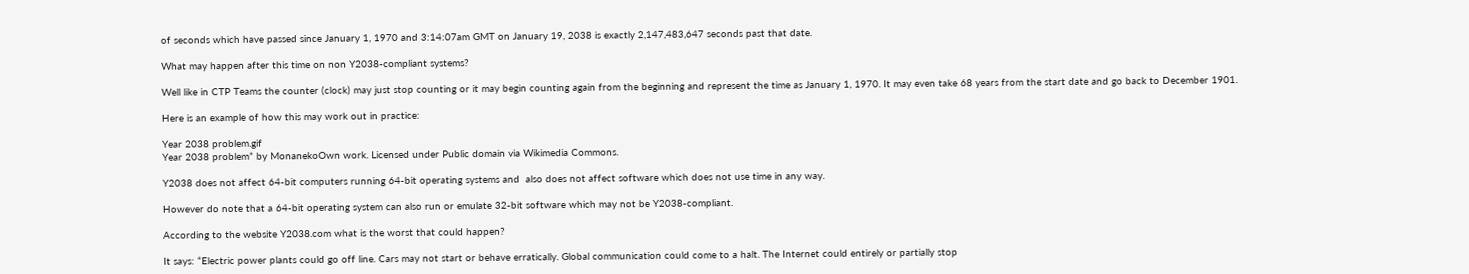of seconds which have passed since January 1, 1970 and 3:14:07am GMT on January 19, 2038 is exactly 2,147,483,647 seconds past that date.

What may happen after this time on non Y2038-compliant systems?

Well like in CTP Teams the counter (clock) may just stop counting or it may begin counting again from the beginning and represent the time as January 1, 1970. It may even take 68 years from the start date and go back to December 1901.

Here is an example of how this may work out in practice:

Year 2038 problem.gif
Year 2038 problem” by MonanekoOwn work. Licensed under Public domain via Wikimedia Commons.

Y2038 does not affect 64-bit computers running 64-bit operating systems and  also does not affect software which does not use time in any way.

However do note that a 64-bit operating system can also run or emulate 32-bit software which may not be Y2038-compliant.

According to the website Y2038.com what is the worst that could happen?

It says: “Electric power plants could go off line. Cars may not start or behave erratically. Global communication could come to a halt. The Internet could entirely or partially stop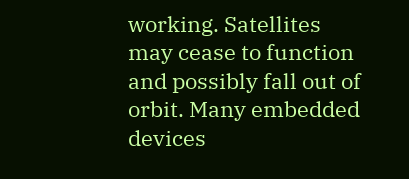working. Satellites may cease to function and possibly fall out of orbit. Many embedded devices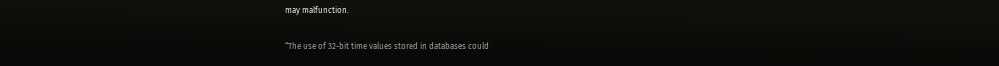may malfunction.

“The use of 32-bit time values stored in databases could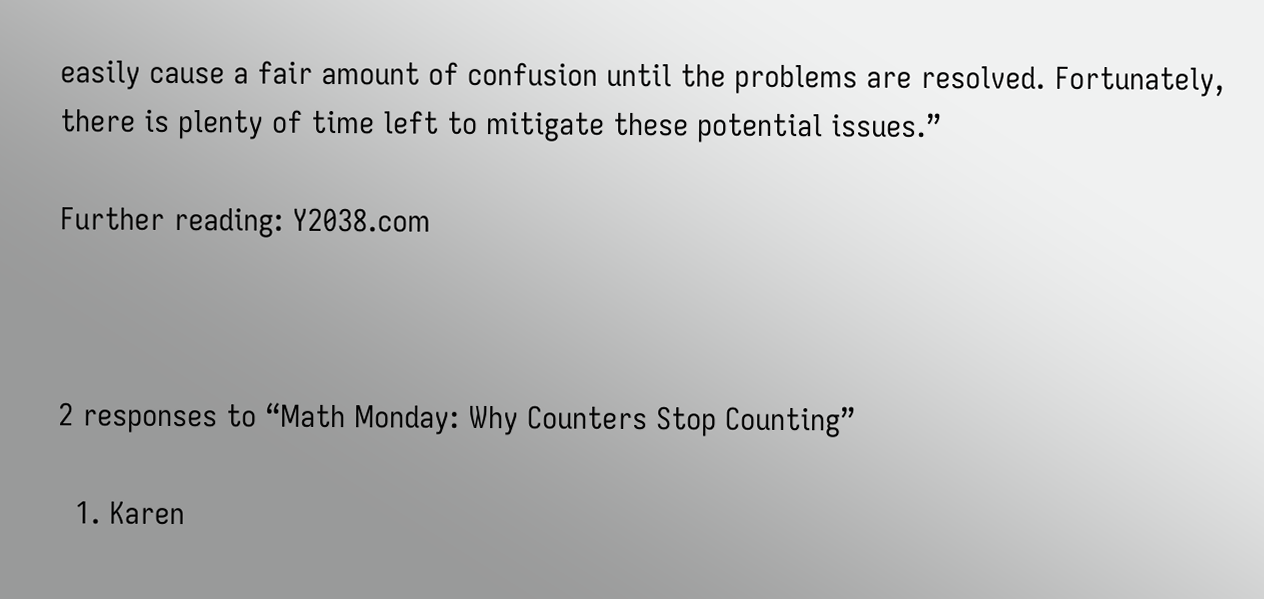easily cause a fair amount of confusion until the problems are resolved. Fortunately, there is plenty of time left to mitigate these potential issues.”

Further reading: Y2038.com



2 responses to “Math Monday: Why Counters Stop Counting”

  1. Karen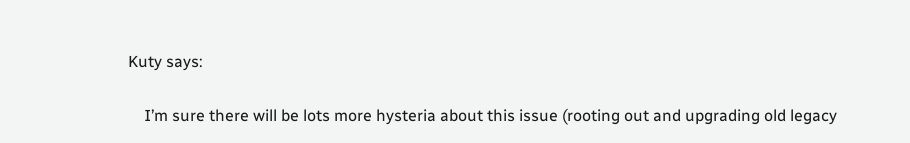Kuty says:

    I’m sure there will be lots more hysteria about this issue (rooting out and upgrading old legacy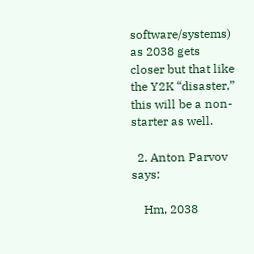software/systems) as 2038 gets closer but that like the Y2K “disaster,” this will be a non-starter as well.

  2. Anton Parvov says:

    Hm, 2038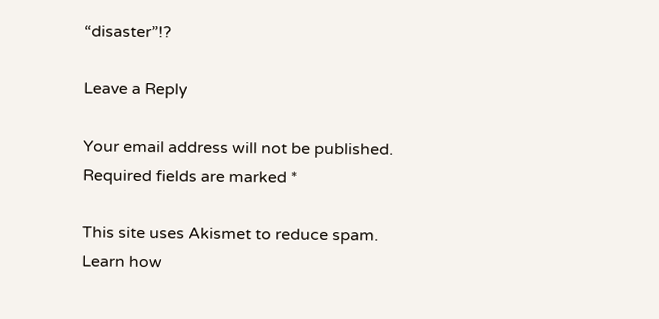“disaster”!?

Leave a Reply

Your email address will not be published. Required fields are marked *

This site uses Akismet to reduce spam. Learn how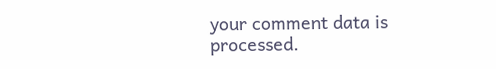your comment data is processed.